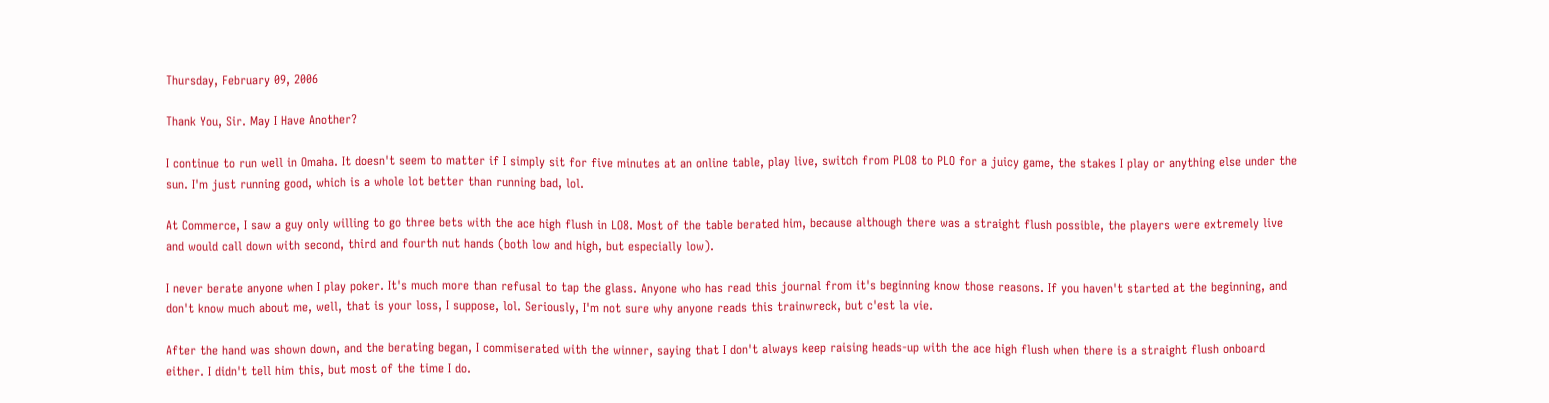Thursday, February 09, 2006

Thank You, Sir. May I Have Another?

I continue to run well in Omaha. It doesn't seem to matter if I simply sit for five minutes at an online table, play live, switch from PLO8 to PLO for a juicy game, the stakes I play or anything else under the sun. I'm just running good, which is a whole lot better than running bad, lol.

At Commerce, I saw a guy only willing to go three bets with the ace high flush in LO8. Most of the table berated him, because although there was a straight flush possible, the players were extremely live and would call down with second, third and fourth nut hands (both low and high, but especially low).

I never berate anyone when I play poker. It's much more than refusal to tap the glass. Anyone who has read this journal from it's beginning know those reasons. If you haven't started at the beginning, and don't know much about me, well, that is your loss, I suppose, lol. Seriously, I'm not sure why anyone reads this trainwreck, but c'est la vie.

After the hand was shown down, and the berating began, I commiserated with the winner, saying that I don't always keep raising heads-up with the ace high flush when there is a straight flush onboard either. I didn't tell him this, but most of the time I do.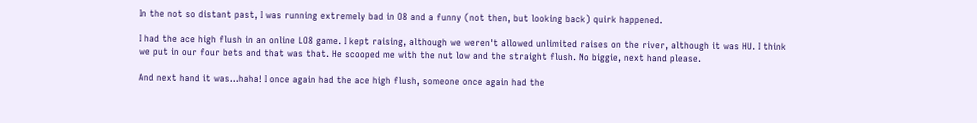In the not so distant past, I was running extremely bad in O8 and a funny (not then, but looking back) quirk happened.

I had the ace high flush in an online LO8 game. I kept raising, although we weren't allowed unlimited raises on the river, although it was HU. I think we put in our four bets and that was that. He scooped me with the nut low and the straight flush. No biggie, next hand please.

And next hand it was...haha! I once again had the ace high flush, someone once again had the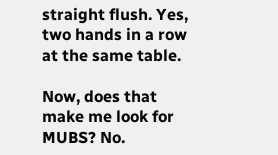straight flush. Yes, two hands in a row at the same table.

Now, does that make me look for MUBS? No.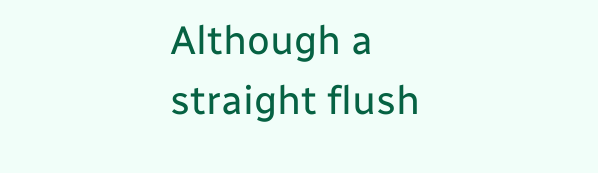Although a straight flush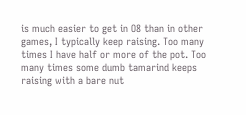is much easier to get in O8 than in other games, I typically keep raising. Too many times I have half or more of the pot. Too many times some dumb tamarind keeps raising with a bare nut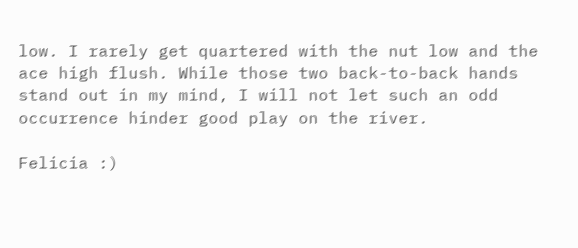low. I rarely get quartered with the nut low and the ace high flush. While those two back-to-back hands stand out in my mind, I will not let such an odd occurrence hinder good play on the river.

Felicia :)